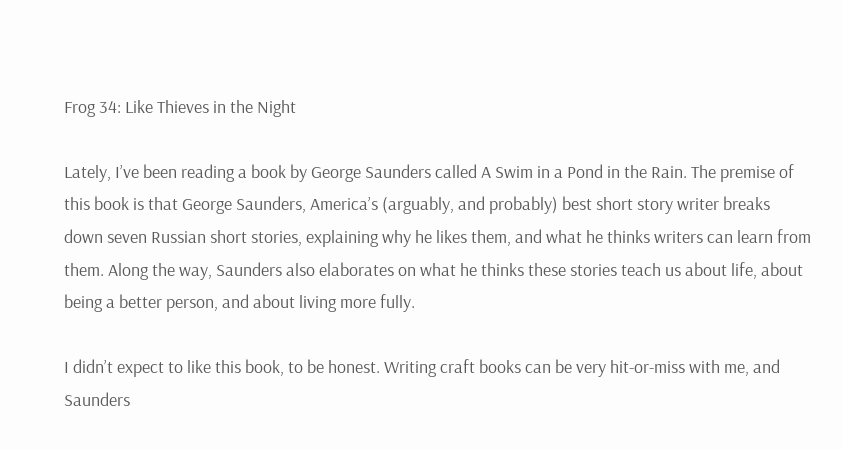Frog 34: Like Thieves in the Night

Lately, I’ve been reading a book by George Saunders called A Swim in a Pond in the Rain. The premise of this book is that George Saunders, America’s (arguably, and probably) best short story writer breaks down seven Russian short stories, explaining why he likes them, and what he thinks writers can learn from them. Along the way, Saunders also elaborates on what he thinks these stories teach us about life, about being a better person, and about living more fully.

I didn’t expect to like this book, to be honest. Writing craft books can be very hit-or-miss with me, and Saunders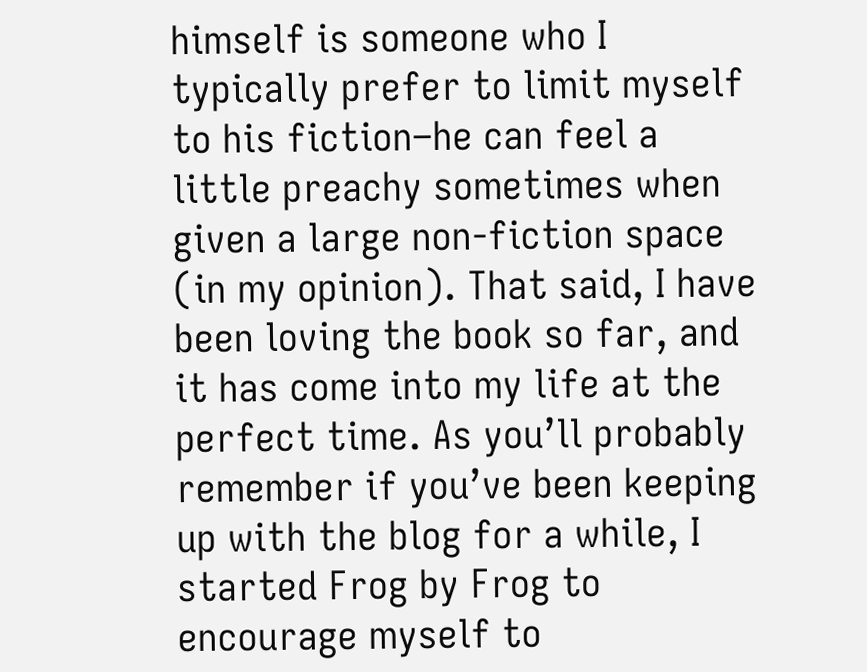himself is someone who I typically prefer to limit myself to his fiction–he can feel a little preachy sometimes when given a large non-fiction space (in my opinion). That said, I have been loving the book so far, and it has come into my life at the perfect time. As you’ll probably remember if you’ve been keeping up with the blog for a while, I started Frog by Frog to encourage myself to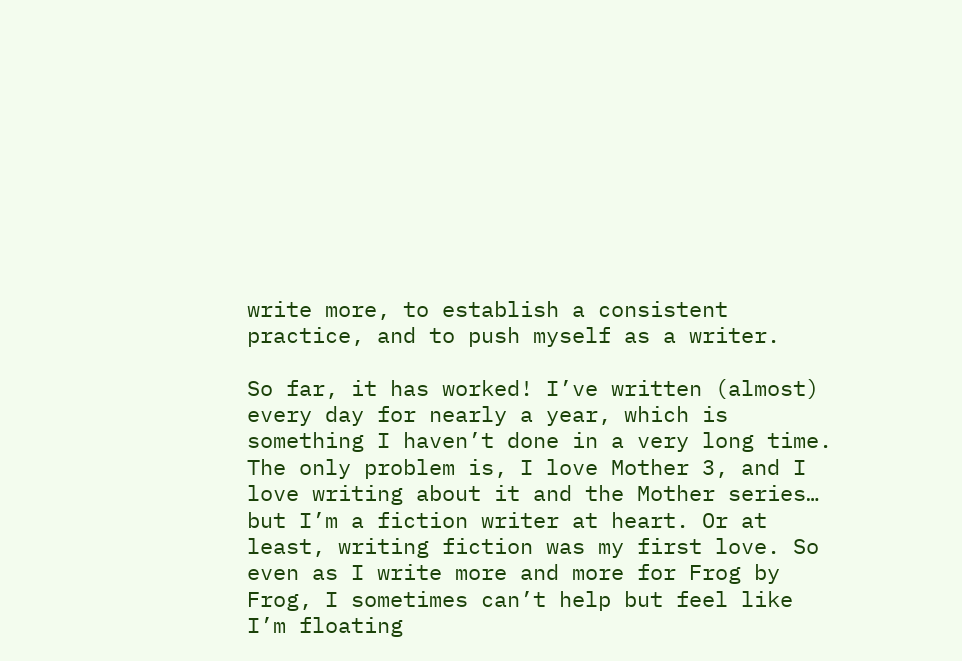write more, to establish a consistent practice, and to push myself as a writer.

So far, it has worked! I’ve written (almost) every day for nearly a year, which is something I haven’t done in a very long time. The only problem is, I love Mother 3, and I love writing about it and the Mother series… but I’m a fiction writer at heart. Or at least, writing fiction was my first love. So even as I write more and more for Frog by Frog, I sometimes can’t help but feel like I’m floating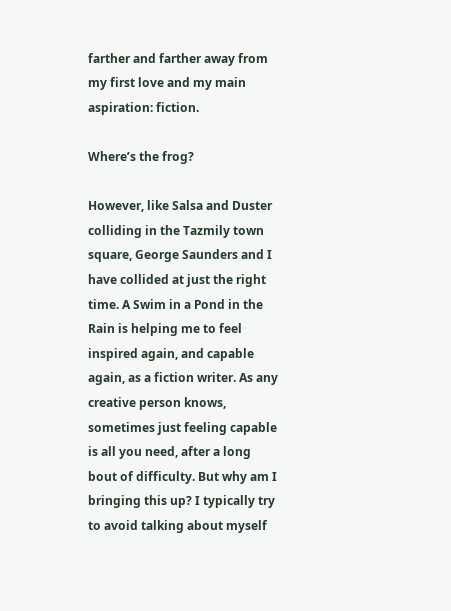farther and farther away from my first love and my main aspiration: fiction.

Where’s the frog?

However, like Salsa and Duster colliding in the Tazmily town square, George Saunders and I have collided at just the right time. A Swim in a Pond in the Rain is helping me to feel inspired again, and capable again, as a fiction writer. As any creative person knows, sometimes just feeling capable is all you need, after a long bout of difficulty. But why am I bringing this up? I typically try to avoid talking about myself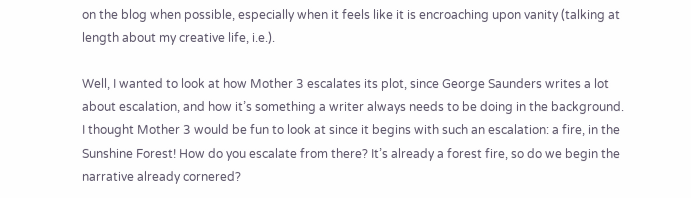on the blog when possible, especially when it feels like it is encroaching upon vanity (talking at length about my creative life, i.e.).

Well, I wanted to look at how Mother 3 escalates its plot, since George Saunders writes a lot about escalation, and how it’s something a writer always needs to be doing in the background. I thought Mother 3 would be fun to look at since it begins with such an escalation: a fire, in the Sunshine Forest! How do you escalate from there? It’s already a forest fire, so do we begin the narrative already cornered?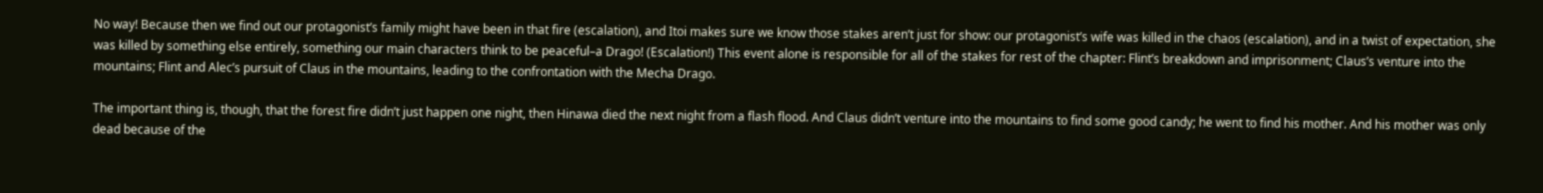No way! Because then we find out our protagonist’s family might have been in that fire (escalation), and Itoi makes sure we know those stakes aren’t just for show: our protagonist’s wife was killed in the chaos (escalation), and in a twist of expectation, she was killed by something else entirely, something our main characters think to be peaceful–a Drago! (Escalation!) This event alone is responsible for all of the stakes for rest of the chapter: Flint’s breakdown and imprisonment; Claus’s venture into the mountains; Flint and Alec’s pursuit of Claus in the mountains, leading to the confrontation with the Mecha Drago.

The important thing is, though, that the forest fire didn’t just happen one night, then Hinawa died the next night from a flash flood. And Claus didn’t venture into the mountains to find some good candy; he went to find his mother. And his mother was only dead because of the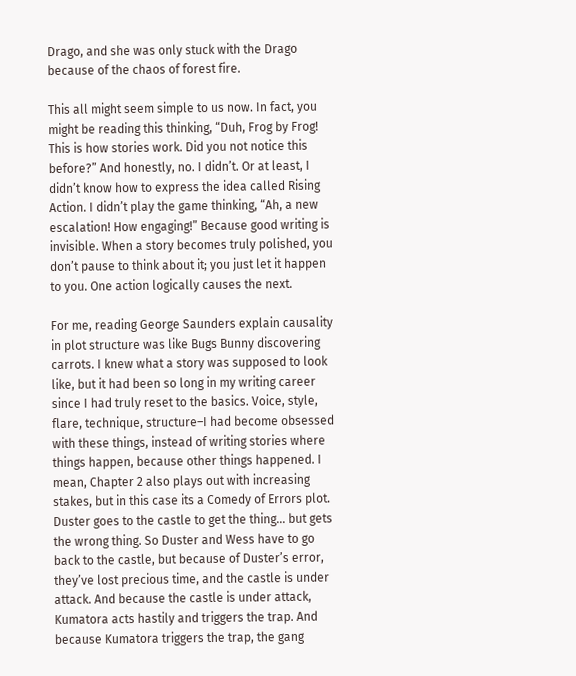Drago, and she was only stuck with the Drago because of the chaos of forest fire.

This all might seem simple to us now. In fact, you might be reading this thinking, “Duh, Frog by Frog! This is how stories work. Did you not notice this before?” And honestly, no. I didn’t. Or at least, I didn’t know how to express the idea called Rising Action. I didn’t play the game thinking, “Ah, a new escalation! How engaging!” Because good writing is invisible. When a story becomes truly polished, you don’t pause to think about it; you just let it happen to you. One action logically causes the next.

For me, reading George Saunders explain causality in plot structure was like Bugs Bunny discovering carrots. I knew what a story was supposed to look like, but it had been so long in my writing career since I had truly reset to the basics. Voice, style, flare, technique, structure–I had become obsessed with these things, instead of writing stories where things happen, because other things happened. I mean, Chapter 2 also plays out with increasing stakes, but in this case its a Comedy of Errors plot. Duster goes to the castle to get the thing… but gets the wrong thing. So Duster and Wess have to go back to the castle, but because of Duster’s error, they’ve lost precious time, and the castle is under attack. And because the castle is under attack, Kumatora acts hastily and triggers the trap. And because Kumatora triggers the trap, the gang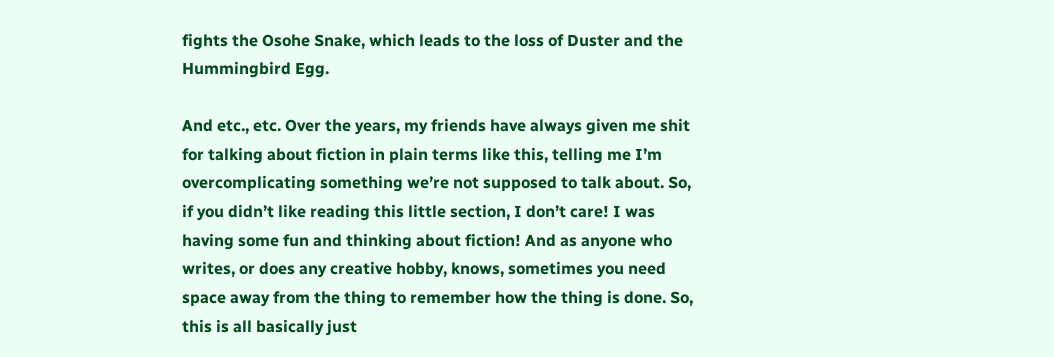fights the Osohe Snake, which leads to the loss of Duster and the Hummingbird Egg.

And etc., etc. Over the years, my friends have always given me shit for talking about fiction in plain terms like this, telling me I’m overcomplicating something we’re not supposed to talk about. So, if you didn’t like reading this little section, I don’t care! I was having some fun and thinking about fiction! And as anyone who writes, or does any creative hobby, knows, sometimes you need space away from the thing to remember how the thing is done. So, this is all basically just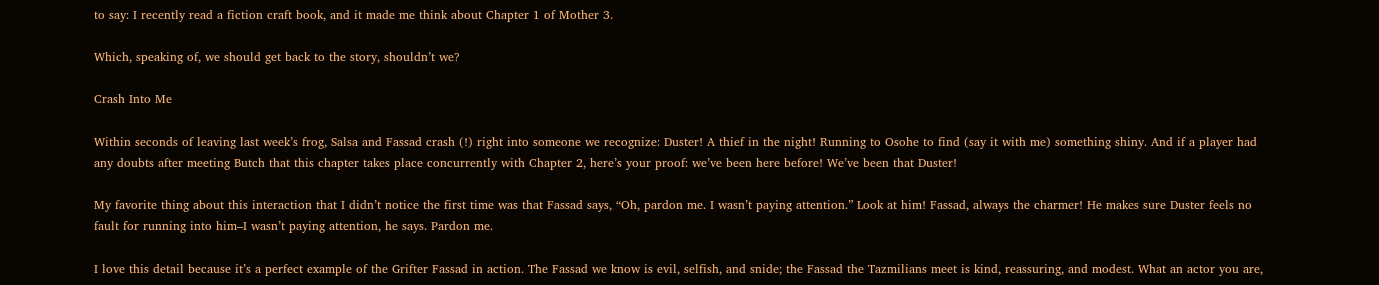to say: I recently read a fiction craft book, and it made me think about Chapter 1 of Mother 3.

Which, speaking of, we should get back to the story, shouldn’t we?

Crash Into Me

Within seconds of leaving last week’s frog, Salsa and Fassad crash (!) right into someone we recognize: Duster! A thief in the night! Running to Osohe to find (say it with me) something shiny. And if a player had any doubts after meeting Butch that this chapter takes place concurrently with Chapter 2, here’s your proof: we’ve been here before! We’ve been that Duster!

My favorite thing about this interaction that I didn’t notice the first time was that Fassad says, “Oh, pardon me. I wasn’t paying attention.” Look at him! Fassad, always the charmer! He makes sure Duster feels no fault for running into him–I wasn’t paying attention, he says. Pardon me.

I love this detail because it’s a perfect example of the Grifter Fassad in action. The Fassad we know is evil, selfish, and snide; the Fassad the Tazmilians meet is kind, reassuring, and modest. What an actor you are,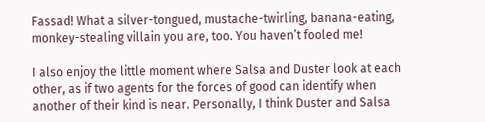Fassad! What a silver-tongued, mustache-twirling, banana-eating, monkey-stealing villain you are, too. You haven’t fooled me!

I also enjoy the little moment where Salsa and Duster look at each other, as if two agents for the forces of good can identify when another of their kind is near. Personally, I think Duster and Salsa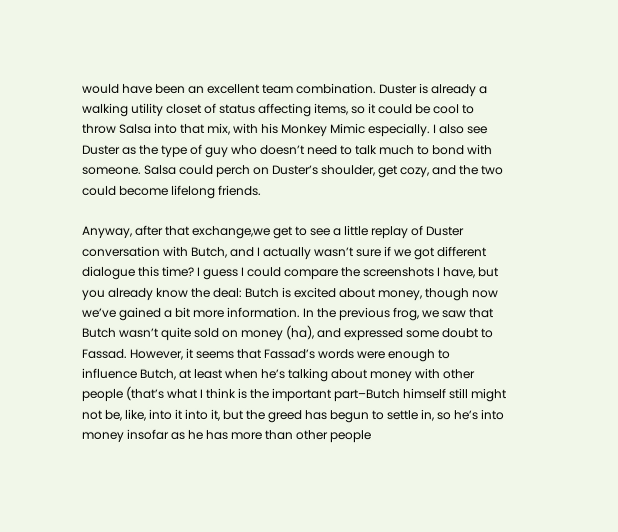would have been an excellent team combination. Duster is already a walking utility closet of status affecting items, so it could be cool to throw Salsa into that mix, with his Monkey Mimic especially. I also see Duster as the type of guy who doesn’t need to talk much to bond with someone. Salsa could perch on Duster’s shoulder, get cozy, and the two could become lifelong friends.

Anyway, after that exchange,we get to see a little replay of Duster conversation with Butch, and I actually wasn’t sure if we got different dialogue this time? I guess I could compare the screenshots I have, but you already know the deal: Butch is excited about money, though now we’ve gained a bit more information. In the previous frog, we saw that Butch wasn’t quite sold on money (ha), and expressed some doubt to Fassad. However, it seems that Fassad’s words were enough to influence Butch, at least when he’s talking about money with other people (that’s what I think is the important part–Butch himself still might not be, like, into it into it, but the greed has begun to settle in, so he’s into money insofar as he has more than other people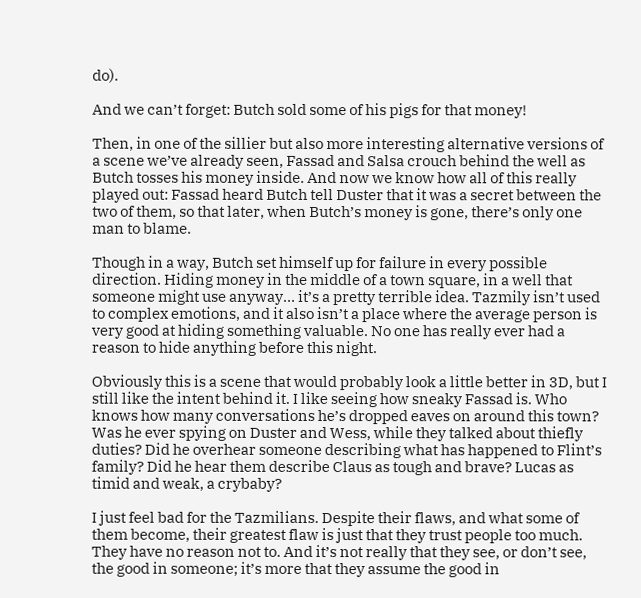do).

And we can’t forget: Butch sold some of his pigs for that money!

Then, in one of the sillier but also more interesting alternative versions of a scene we’ve already seen, Fassad and Salsa crouch behind the well as Butch tosses his money inside. And now we know how all of this really played out: Fassad heard Butch tell Duster that it was a secret between the two of them, so that later, when Butch’s money is gone, there’s only one man to blame.

Though in a way, Butch set himself up for failure in every possible direction. Hiding money in the middle of a town square, in a well that someone might use anyway… it’s a pretty terrible idea. Tazmily isn’t used to complex emotions, and it also isn’t a place where the average person is very good at hiding something valuable. No one has really ever had a reason to hide anything before this night.

Obviously this is a scene that would probably look a little better in 3D, but I still like the intent behind it. I like seeing how sneaky Fassad is. Who knows how many conversations he’s dropped eaves on around this town? Was he ever spying on Duster and Wess, while they talked about thiefly duties? Did he overhear someone describing what has happened to Flint’s family? Did he hear them describe Claus as tough and brave? Lucas as timid and weak, a crybaby?

I just feel bad for the Tazmilians. Despite their flaws, and what some of them become, their greatest flaw is just that they trust people too much. They have no reason not to. And it’s not really that they see, or don’t see, the good in someone; it’s more that they assume the good in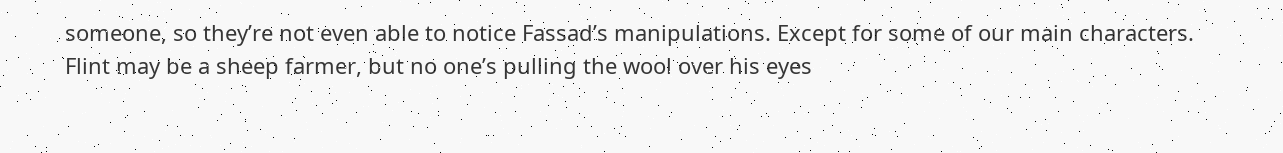someone, so they’re not even able to notice Fassad’s manipulations. Except for some of our main characters. Flint may be a sheep farmer, but no one’s pulling the wool over his eyes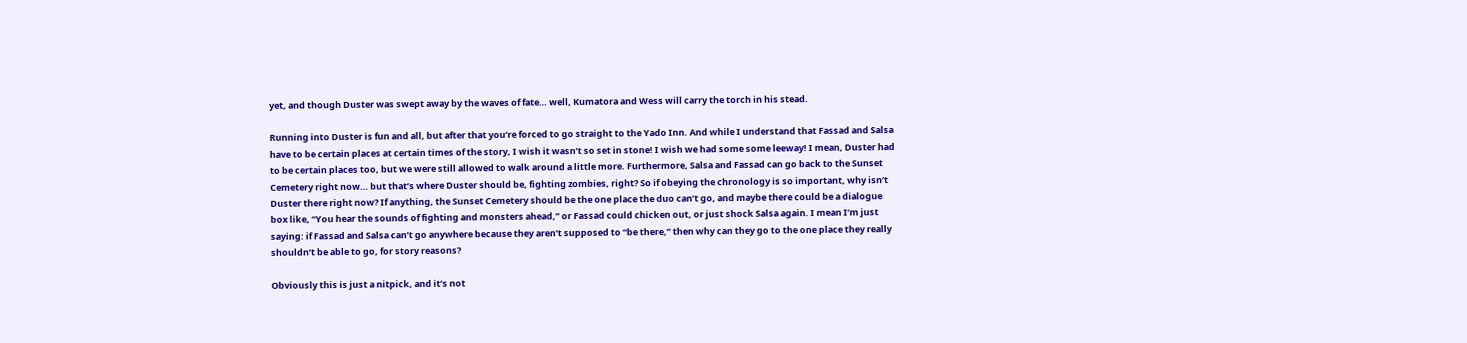yet, and though Duster was swept away by the waves of fate… well, Kumatora and Wess will carry the torch in his stead.

Running into Duster is fun and all, but after that you’re forced to go straight to the Yado Inn. And while I understand that Fassad and Salsa have to be certain places at certain times of the story, I wish it wasn’t so set in stone! I wish we had some some leeway! I mean, Duster had to be certain places too, but we were still allowed to walk around a little more. Furthermore, Salsa and Fassad can go back to the Sunset Cemetery right now… but that’s where Duster should be, fighting zombies, right? So if obeying the chronology is so important, why isn’t Duster there right now? If anything, the Sunset Cemetery should be the one place the duo can’t go, and maybe there could be a dialogue box like, “You hear the sounds of fighting and monsters ahead,” or Fassad could chicken out, or just shock Salsa again. I mean I’m just saying: if Fassad and Salsa can’t go anywhere because they aren’t supposed to “be there,” then why can they go to the one place they really shouldn’t be able to go, for story reasons?

Obviously this is just a nitpick, and it’s not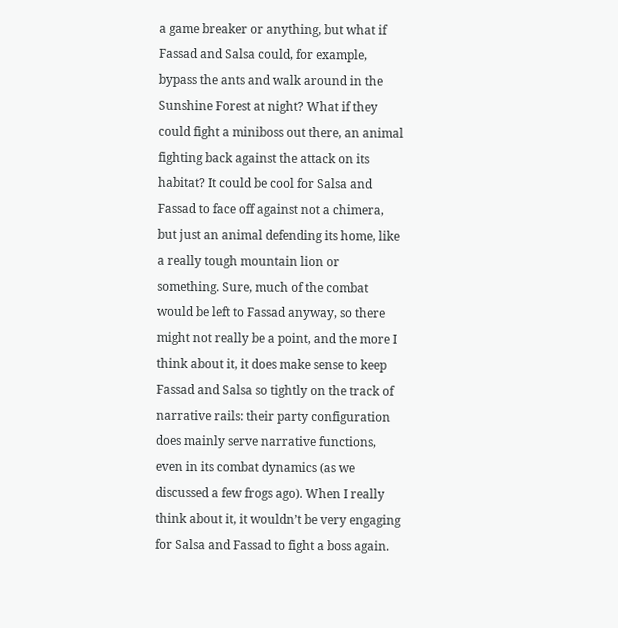a game breaker or anything, but what if Fassad and Salsa could, for example, bypass the ants and walk around in the Sunshine Forest at night? What if they could fight a miniboss out there, an animal fighting back against the attack on its habitat? It could be cool for Salsa and Fassad to face off against not a chimera, but just an animal defending its home, like a really tough mountain lion or something. Sure, much of the combat would be left to Fassad anyway, so there might not really be a point, and the more I think about it, it does make sense to keep Fassad and Salsa so tightly on the track of narrative rails: their party configuration does mainly serve narrative functions, even in its combat dynamics (as we discussed a few frogs ago). When I really think about it, it wouldn’t be very engaging for Salsa and Fassad to fight a boss again.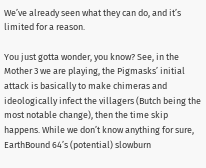We’ve already seen what they can do, and it’s limited for a reason.

You just gotta wonder, you know? See, in the Mother 3 we are playing, the Pigmasks’ initial attack is basically to make chimeras and ideologically infect the villagers (Butch being the most notable change), then the time skip happens. While we don’t know anything for sure, EarthBound 64’s (potential) slowburn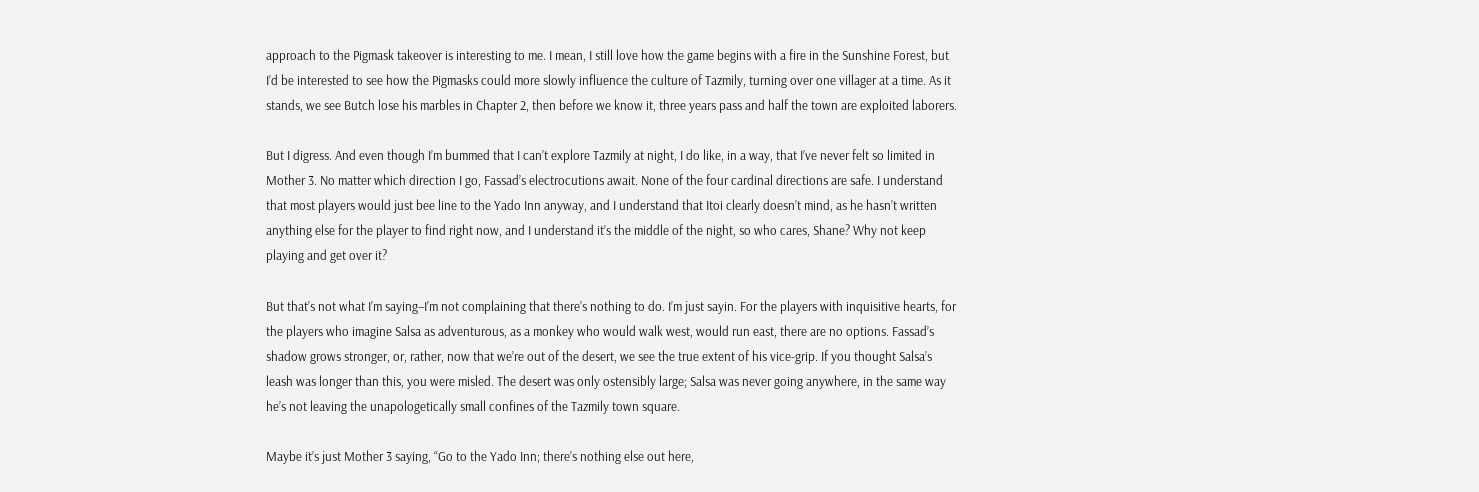approach to the Pigmask takeover is interesting to me. I mean, I still love how the game begins with a fire in the Sunshine Forest, but I’d be interested to see how the Pigmasks could more slowly influence the culture of Tazmily, turning over one villager at a time. As it stands, we see Butch lose his marbles in Chapter 2, then before we know it, three years pass and half the town are exploited laborers.

But I digress. And even though I’m bummed that I can’t explore Tazmily at night, I do like, in a way, that I’ve never felt so limited in Mother 3. No matter which direction I go, Fassad’s electrocutions await. None of the four cardinal directions are safe. I understand that most players would just bee line to the Yado Inn anyway, and I understand that Itoi clearly doesn’t mind, as he hasn’t written anything else for the player to find right now, and I understand it’s the middle of the night, so who cares, Shane? Why not keep playing and get over it?

But that’s not what I’m saying–I’m not complaining that there’s nothing to do. I’m just sayin. For the players with inquisitive hearts, for the players who imagine Salsa as adventurous, as a monkey who would walk west, would run east, there are no options. Fassad’s shadow grows stronger, or, rather, now that we’re out of the desert, we see the true extent of his vice-grip. If you thought Salsa’s leash was longer than this, you were misled. The desert was only ostensibly large; Salsa was never going anywhere, in the same way he’s not leaving the unapologetically small confines of the Tazmily town square.

Maybe it’s just Mother 3 saying, “Go to the Yado Inn; there’s nothing else out here,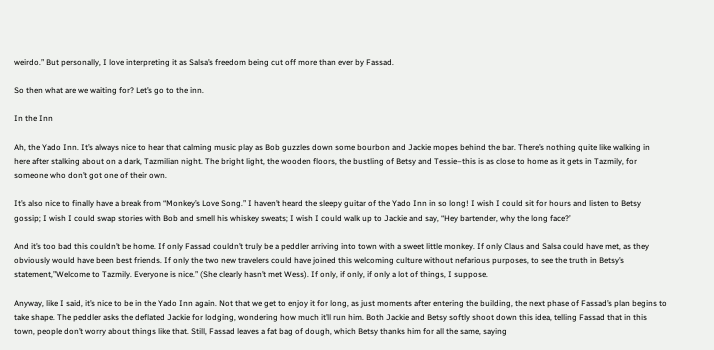weirdo.” But personally, I love interpreting it as Salsa’s freedom being cut off more than ever by Fassad.

So then what are we waiting for? Let’s go to the inn.

In the Inn

Ah, the Yado Inn. It’s always nice to hear that calming music play as Bob guzzles down some bourbon and Jackie mopes behind the bar. There’s nothing quite like walking in here after stalking about on a dark, Tazmilian night. The bright light, the wooden floors, the bustling of Betsy and Tessie–this is as close to home as it gets in Tazmily, for someone who don’t got one of their own.

It’s also nice to finally have a break from “Monkey’s Love Song.” I haven’t heard the sleepy guitar of the Yado Inn in so long! I wish I could sit for hours and listen to Betsy gossip; I wish I could swap stories with Bob and smell his whiskey sweats; I wish I could walk up to Jackie and say, “Hey bartender, why the long face?’

And it’s too bad this couldn’t be home. If only Fassad couldn’t truly be a peddler arriving into town with a sweet little monkey. If only Claus and Salsa could have met, as they obviously would have been best friends. If only the two new travelers could have joined this welcoming culture without nefarious purposes, to see the truth in Betsy’s statement,”Welcome to Tazmily. Everyone is nice.” (She clearly hasn’t met Wess). If only, if only, if only a lot of things, I suppose.

Anyway, like I said, it’s nice to be in the Yado Inn again. Not that we get to enjoy it for long, as just moments after entering the building, the next phase of Fassad’s plan begins to take shape. The peddler asks the deflated Jackie for lodging, wondering how much it’ll run him. Both Jackie and Betsy softly shoot down this idea, telling Fassad that in this town, people don’t worry about things like that. Still, Fassad leaves a fat bag of dough, which Betsy thanks him for all the same, saying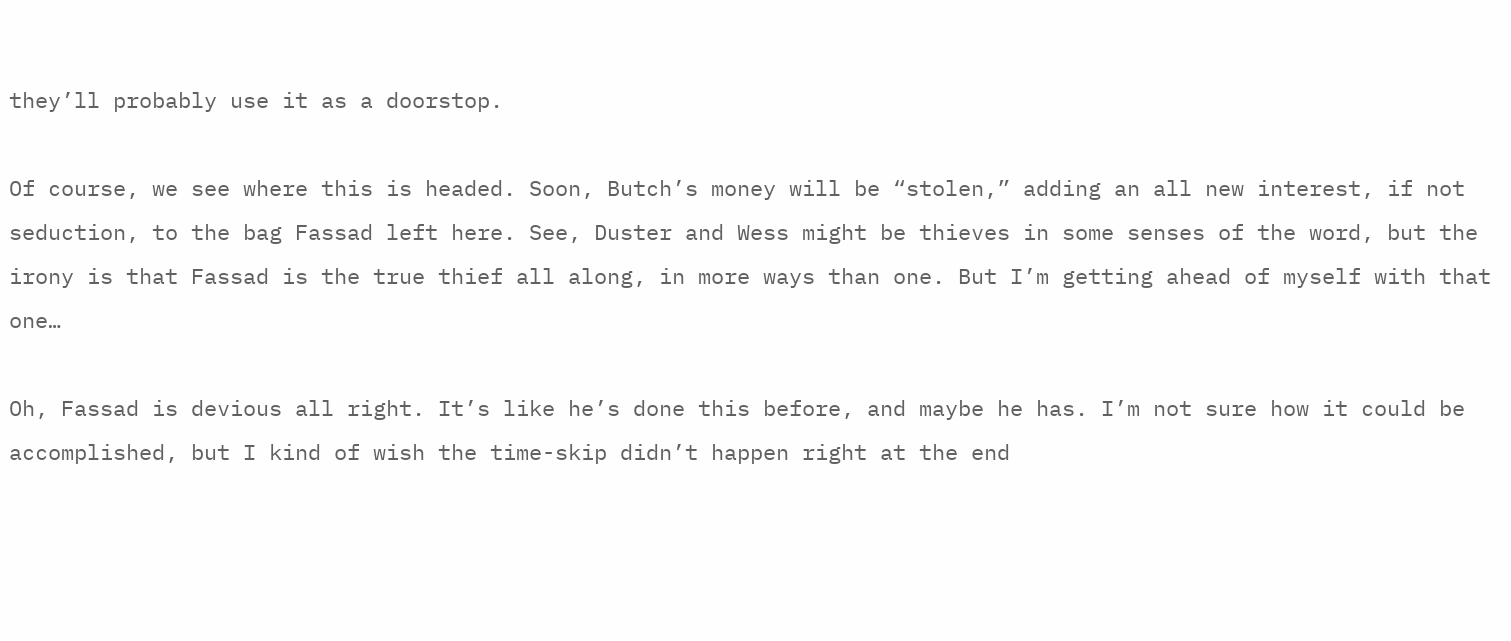they’ll probably use it as a doorstop.

Of course, we see where this is headed. Soon, Butch’s money will be “stolen,” adding an all new interest, if not seduction, to the bag Fassad left here. See, Duster and Wess might be thieves in some senses of the word, but the irony is that Fassad is the true thief all along, in more ways than one. But I’m getting ahead of myself with that one…

Oh, Fassad is devious all right. It’s like he’s done this before, and maybe he has. I’m not sure how it could be accomplished, but I kind of wish the time-skip didn’t happen right at the end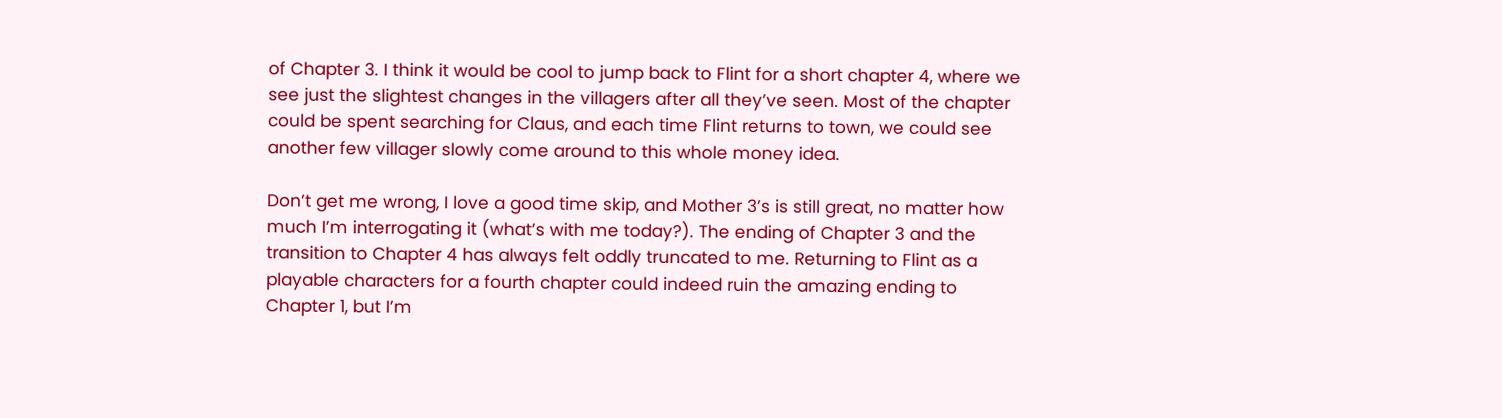of Chapter 3. I think it would be cool to jump back to Flint for a short chapter 4, where we see just the slightest changes in the villagers after all they’ve seen. Most of the chapter could be spent searching for Claus, and each time Flint returns to town, we could see another few villager slowly come around to this whole money idea.

Don’t get me wrong, I love a good time skip, and Mother 3’s is still great, no matter how much I’m interrogating it (what’s with me today?). The ending of Chapter 3 and the transition to Chapter 4 has always felt oddly truncated to me. Returning to Flint as a playable characters for a fourth chapter could indeed ruin the amazing ending to Chapter 1, but I’m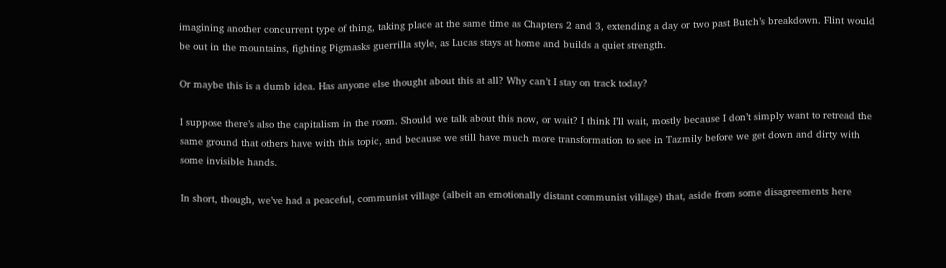imagining another concurrent type of thing, taking place at the same time as Chapters 2 and 3, extending a day or two past Butch’s breakdown. Flint would be out in the mountains, fighting Pigmasks guerrilla style, as Lucas stays at home and builds a quiet strength.

Or maybe this is a dumb idea. Has anyone else thought about this at all? Why can’t I stay on track today?

I suppose there’s also the capitalism in the room. Should we talk about this now, or wait? I think I’ll wait, mostly because I don’t simply want to retread the same ground that others have with this topic, and because we still have much more transformation to see in Tazmily before we get down and dirty with some invisible hands.

In short, though, we’ve had a peaceful, communist village (albeit an emotionally distant communist village) that, aside from some disagreements here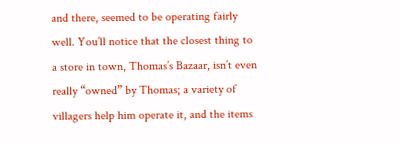and there, seemed to be operating fairly well. You’ll notice that the closest thing to a store in town, Thomas’s Bazaar, isn’t even really “owned” by Thomas; a variety of villagers help him operate it, and the items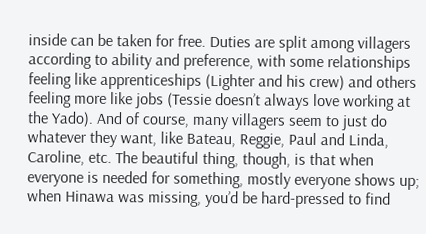inside can be taken for free. Duties are split among villagers according to ability and preference, with some relationships feeling like apprenticeships (Lighter and his crew) and others feeling more like jobs (Tessie doesn’t always love working at the Yado). And of course, many villagers seem to just do whatever they want, like Bateau, Reggie, Paul and Linda, Caroline, etc. The beautiful thing, though, is that when everyone is needed for something, mostly everyone shows up; when Hinawa was missing, you’d be hard-pressed to find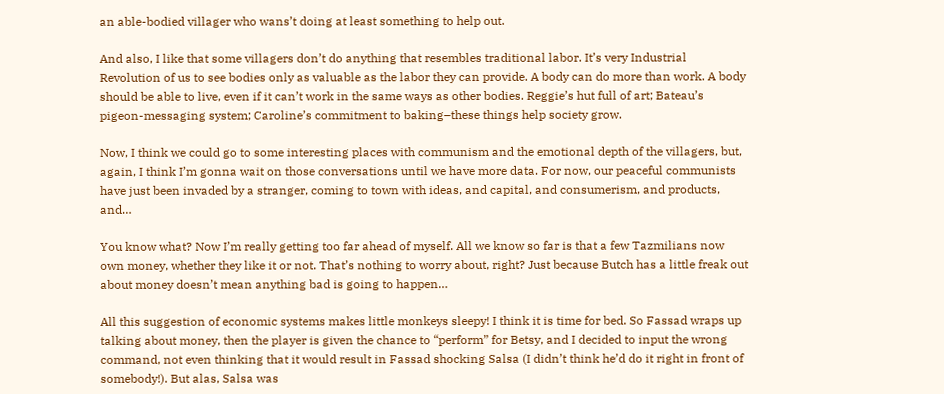an able-bodied villager who wans’t doing at least something to help out.

And also, I like that some villagers don’t do anything that resembles traditional labor. It’s very Industrial Revolution of us to see bodies only as valuable as the labor they can provide. A body can do more than work. A body should be able to live, even if it can’t work in the same ways as other bodies. Reggie’s hut full of art; Bateau’s pigeon-messaging system; Caroline’s commitment to baking–these things help society grow.

Now, I think we could go to some interesting places with communism and the emotional depth of the villagers, but, again, I think I’m gonna wait on those conversations until we have more data. For now, our peaceful communists have just been invaded by a stranger, coming to town with ideas, and capital, and consumerism, and products, and…

You know what? Now I’m really getting too far ahead of myself. All we know so far is that a few Tazmilians now own money, whether they like it or not. That’s nothing to worry about, right? Just because Butch has a little freak out about money doesn’t mean anything bad is going to happen…

All this suggestion of economic systems makes little monkeys sleepy! I think it is time for bed. So Fassad wraps up talking about money, then the player is given the chance to “perform” for Betsy, and I decided to input the wrong command, not even thinking that it would result in Fassad shocking Salsa (I didn’t think he’d do it right in front of somebody!). But alas, Salsa was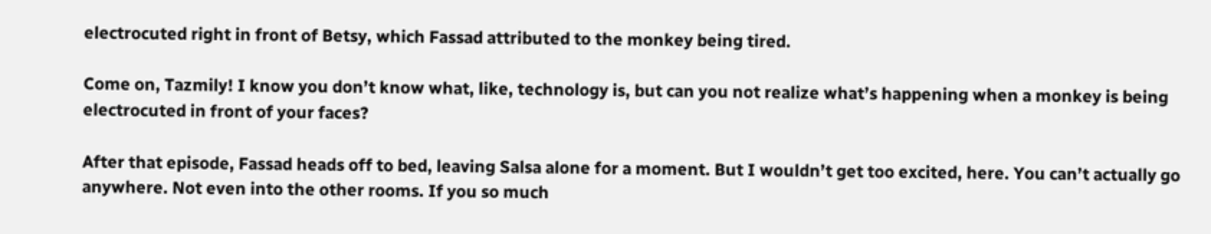electrocuted right in front of Betsy, which Fassad attributed to the monkey being tired.

Come on, Tazmily! I know you don’t know what, like, technology is, but can you not realize what’s happening when a monkey is being electrocuted in front of your faces?

After that episode, Fassad heads off to bed, leaving Salsa alone for a moment. But I wouldn’t get too excited, here. You can’t actually go anywhere. Not even into the other rooms. If you so much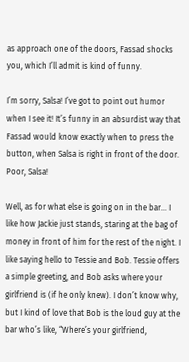as approach one of the doors, Fassad shocks you, which I’ll admit is kind of funny.

I’m sorry, Salsa! I’ve got to point out humor when I see it! It’s funny in an absurdist way that Fassad would know exactly when to press the button, when Salsa is right in front of the door. Poor, Salsa!

Well, as for what else is going on in the bar… I like how Jackie just stands, staring at the bag of money in front of him for the rest of the night. I like saying hello to Tessie and Bob. Tessie offers a simple greeting, and Bob asks where your girlfriend is (if he only knew). I don’t know why, but I kind of love that Bob is the loud guy at the bar who’s like, “Where’s your girlfriend,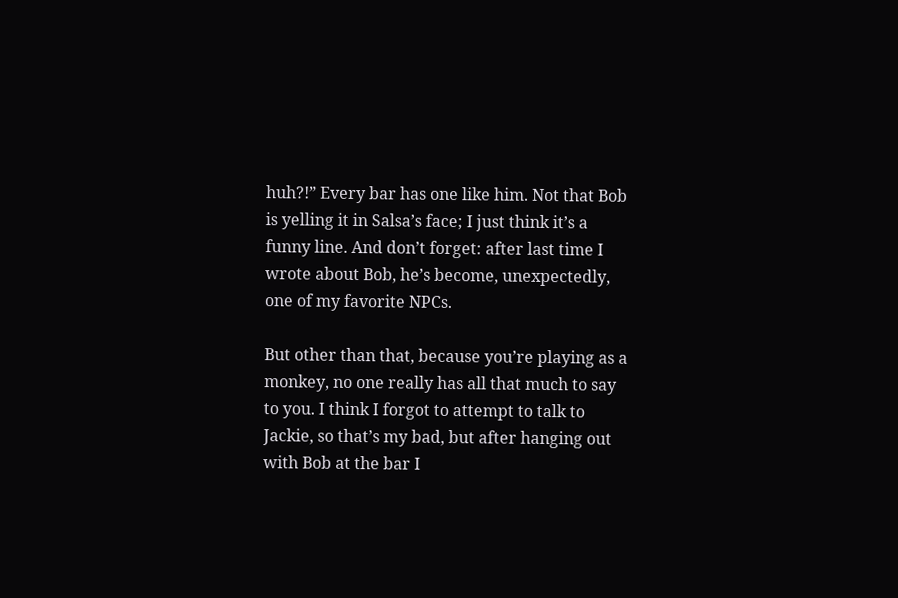huh?!” Every bar has one like him. Not that Bob is yelling it in Salsa’s face; I just think it’s a funny line. And don’t forget: after last time I wrote about Bob, he’s become, unexpectedly, one of my favorite NPCs.

But other than that, because you’re playing as a monkey, no one really has all that much to say to you. I think I forgot to attempt to talk to Jackie, so that’s my bad, but after hanging out with Bob at the bar I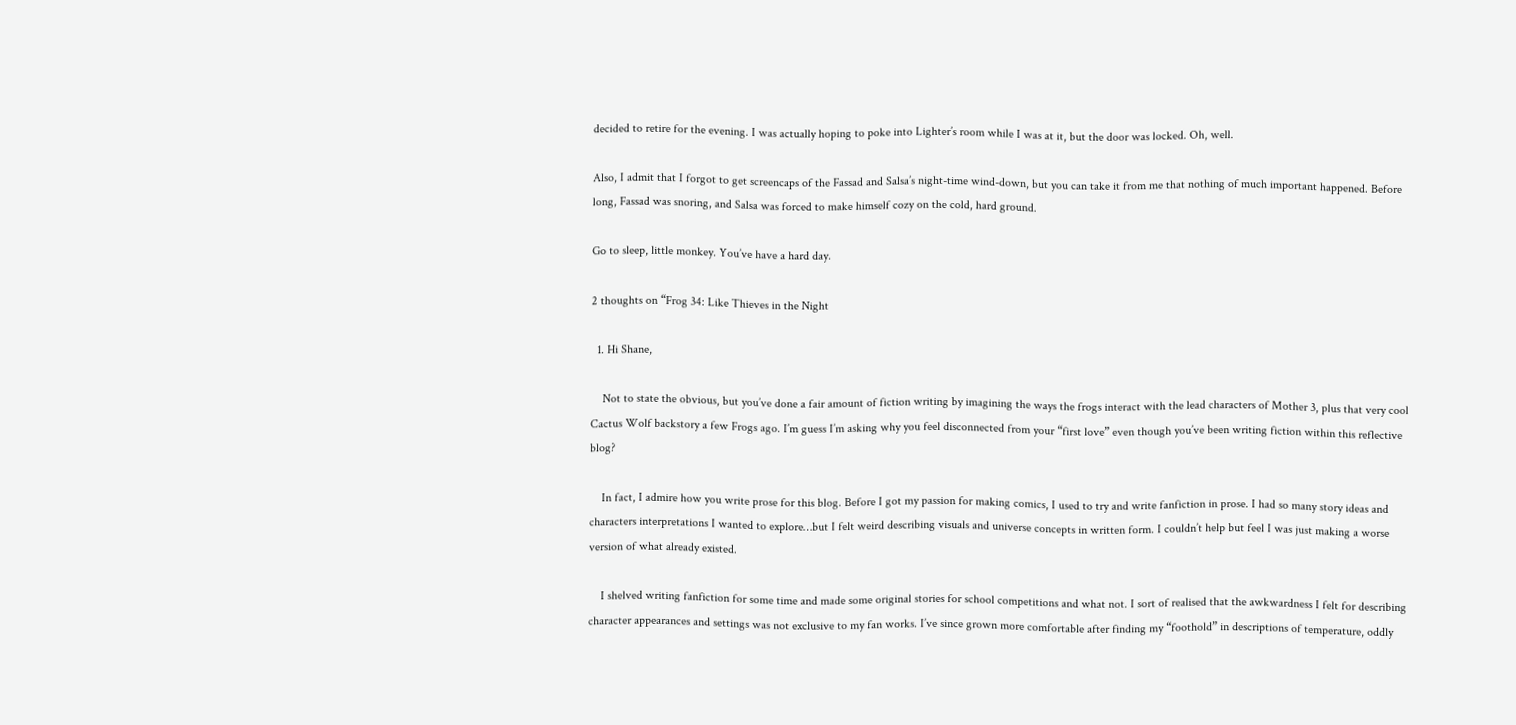decided to retire for the evening. I was actually hoping to poke into Lighter’s room while I was at it, but the door was locked. Oh, well.

Also, I admit that I forgot to get screencaps of the Fassad and Salsa’s night-time wind-down, but you can take it from me that nothing of much important happened. Before long, Fassad was snoring, and Salsa was forced to make himself cozy on the cold, hard ground.

Go to sleep, little monkey. You’ve have a hard day.

2 thoughts on “Frog 34: Like Thieves in the Night

  1. Hi Shane,

    Not to state the obvious, but you’ve done a fair amount of fiction writing by imagining the ways the frogs interact with the lead characters of Mother 3, plus that very cool Cactus Wolf backstory a few Frogs ago. I’m guess I’m asking why you feel disconnected from your “first love” even though you’ve been writing fiction within this reflective blog?

    In fact, I admire how you write prose for this blog. Before I got my passion for making comics, I used to try and write fanfiction in prose. I had so many story ideas and characters interpretations I wanted to explore…but I felt weird describing visuals and universe concepts in written form. I couldn’t help but feel I was just making a worse version of what already existed.

    I shelved writing fanfiction for some time and made some original stories for school competitions and what not. I sort of realised that the awkwardness I felt for describing character appearances and settings was not exclusive to my fan works. I’ve since grown more comfortable after finding my “foothold” in descriptions of temperature, oddly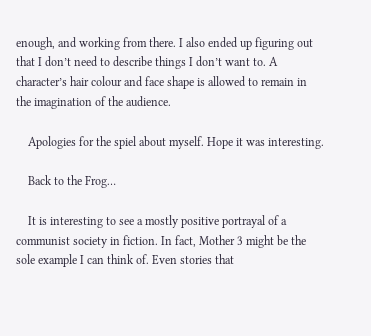enough, and working from there. I also ended up figuring out that I don’t need to describe things I don’t want to. A character’s hair colour and face shape is allowed to remain in the imagination of the audience.

    Apologies for the spiel about myself. Hope it was interesting.

    Back to the Frog…

    It is interesting to see a mostly positive portrayal of a communist society in fiction. In fact, Mother 3 might be the sole example I can think of. Even stories that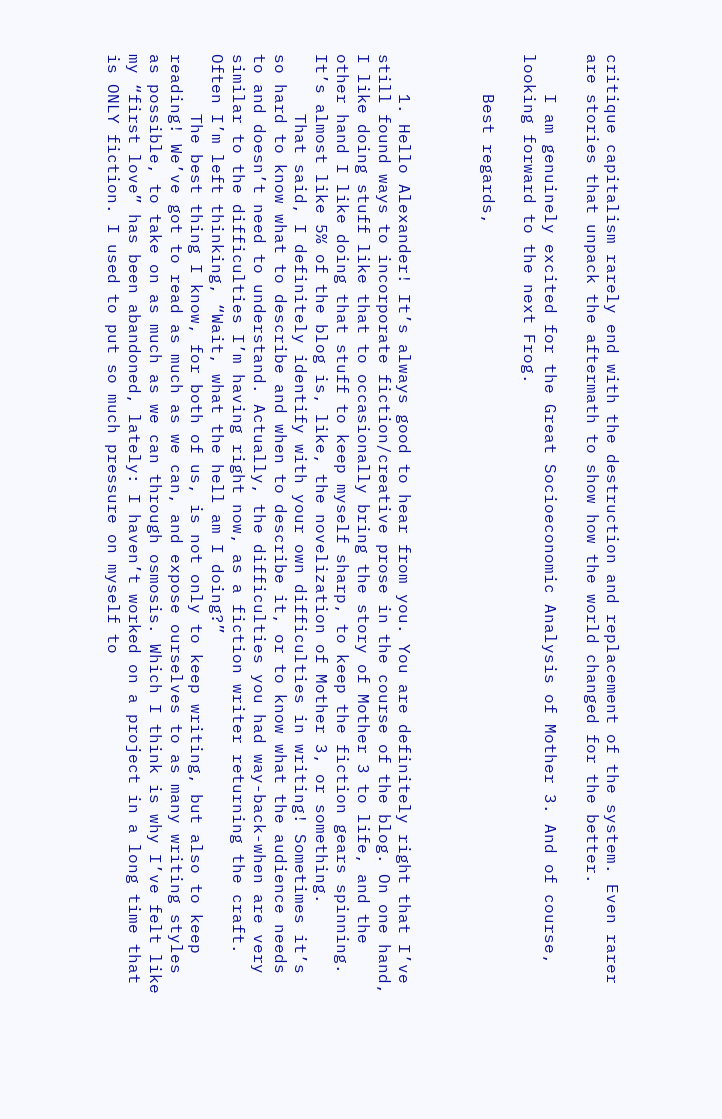critique capitalism rarely end with the destruction and replacement of the system. Even rarer are stories that unpack the aftermath to show how the world changed for the better.

    I am genuinely excited for the Great Socioeconomic Analysis of Mother 3. And of course, looking forward to the next Frog.

    Best regards,



    1. Hello Alexander! It’s always good to hear from you. You are definitely right that I’ve still found ways to incorporate fiction/creative prose in the course of the blog. On one hand, I like doing stuff like that to occasionally bring the story of Mother 3 to life, and the other hand I like doing that stuff to keep myself sharp, to keep the fiction gears spinning. It’s almost like 5% of the blog is, like, the novelization of Mother 3, or something.
      That said, I definitely identify with your own difficulties in writing! Sometimes it’s so hard to know what to describe and when to describe it, or to know what the audience needs to and doesn’t need to understand. Actually, the difficulties you had way-back-when are very similar to the difficulties I’m having right now, as a fiction writer returning the craft. Often I’m left thinking, “Wait, what the hell am I doing?”
      The best thing I know, for both of us, is not only to keep writing, but also to keep reading! We’ve got to read as much as we can, and expose ourselves to as many writing styles as possible, to take on as much as we can through osmosis. Which I think is why I’ve felt like my “first love” has been abandoned, lately: I haven’t worked on a project in a long time that is ONLY fiction. I used to put so much pressure on myself to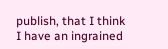publish, that I think I have an ingrained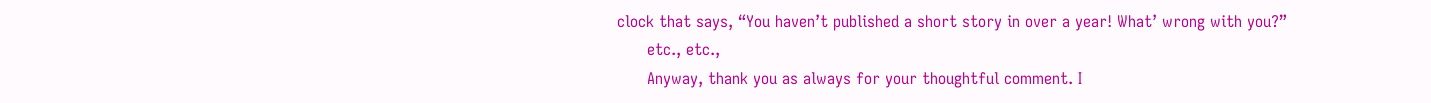clock that says, “You haven’t published a short story in over a year! What’ wrong with you?”
      etc., etc.,
      Anyway, thank you as always for your thoughtful comment. I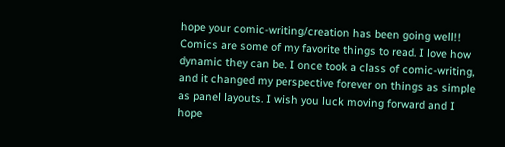hope your comic-writing/creation has been going well!! Comics are some of my favorite things to read. I love how dynamic they can be. I once took a class of comic-writing, and it changed my perspective forever on things as simple as panel layouts. I wish you luck moving forward and I hope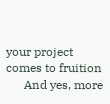your project comes to fruition
      And yes, more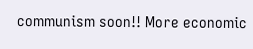communism soon!! More economic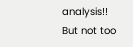analysis!! But not too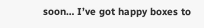soon… I’ve got happy boxes to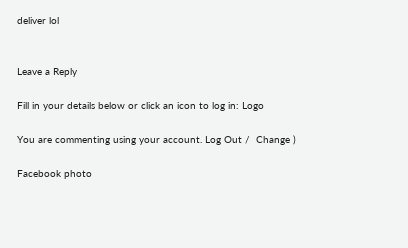deliver lol


Leave a Reply

Fill in your details below or click an icon to log in: Logo

You are commenting using your account. Log Out /  Change )

Facebook photo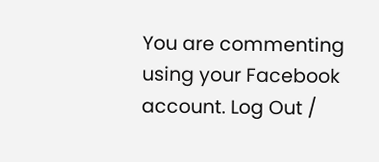You are commenting using your Facebook account. Log Out /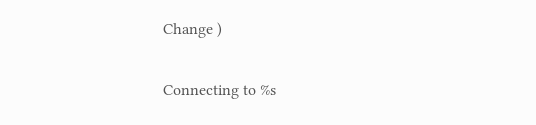Change )

Connecting to %s